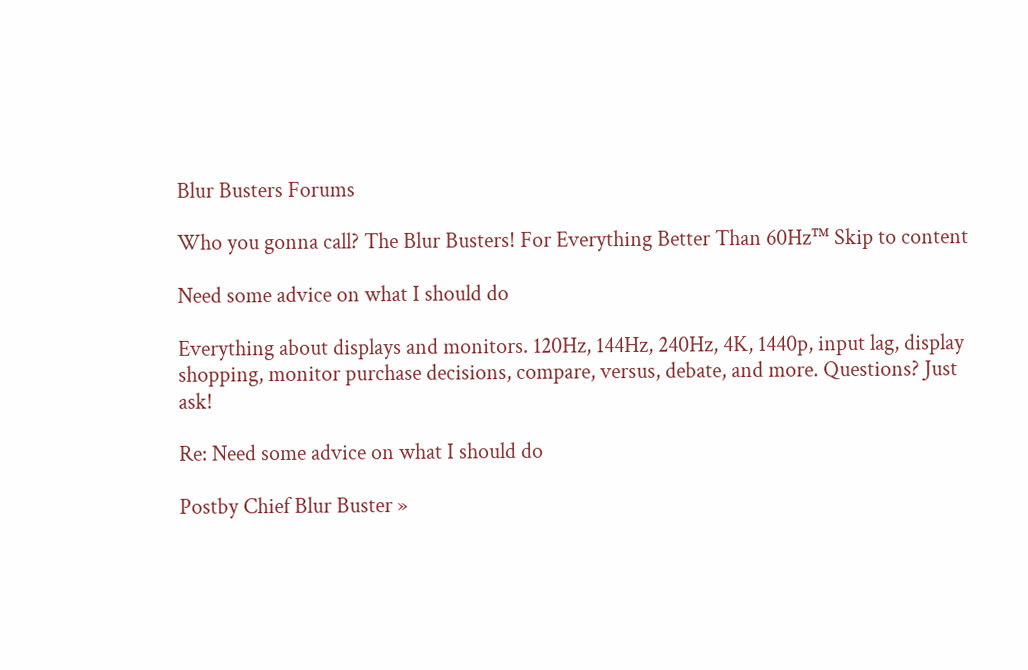Blur Busters Forums

Who you gonna call? The Blur Busters! For Everything Better Than 60Hz™ Skip to content

Need some advice on what I should do

Everything about displays and monitors. 120Hz, 144Hz, 240Hz, 4K, 1440p, input lag, display shopping, monitor purchase decisions, compare, versus, debate, and more. Questions? Just ask!

Re: Need some advice on what I should do

Postby Chief Blur Buster »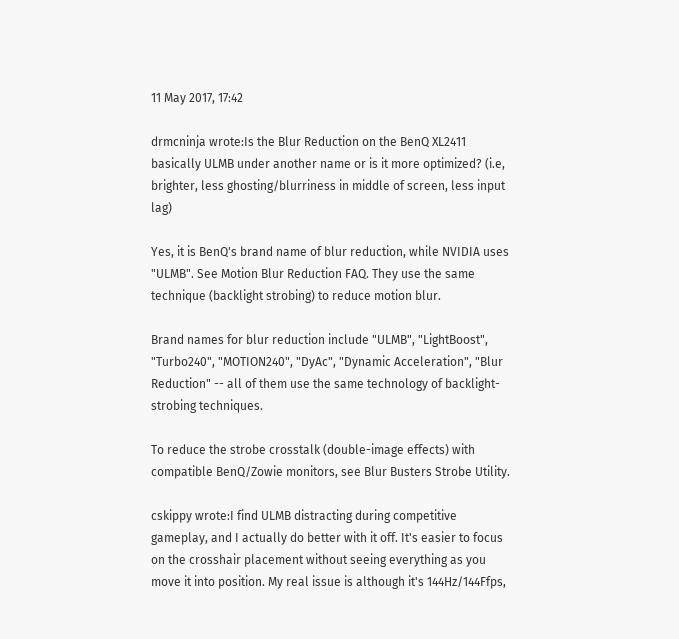11 May 2017, 17:42

drmcninja wrote:Is the Blur Reduction on the BenQ XL2411 basically ULMB under another name or is it more optimized? (i.e, brighter, less ghosting/blurriness in middle of screen, less input lag)

Yes, it is BenQ's brand name of blur reduction, while NVIDIA uses "ULMB". See Motion Blur Reduction FAQ. They use the same technique (backlight strobing) to reduce motion blur.

Brand names for blur reduction include "ULMB", "LightBoost", "Turbo240", "MOTION240", "DyAc", "Dynamic Acceleration", "Blur Reduction" -- all of them use the same technology of backlight-strobing techniques.

To reduce the strobe crosstalk (double-image effects) with compatible BenQ/Zowie monitors, see Blur Busters Strobe Utility.

cskippy wrote:I find ULMB distracting during competitive gameplay, and I actually do better with it off. It's easier to focus on the crosshair placement without seeing everything as you move it into position. My real issue is although it's 144Hz/144Ffps,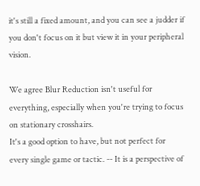it's still a fixed amount, and you can see a judder if you don't focus on it but view it in your peripheral vision.

We agree Blur Reduction isn't useful for everything, especially when you're trying to focus on stationary crosshairs.
It's a good option to have, but not perfect for every single game or tactic. -- It is a perspective of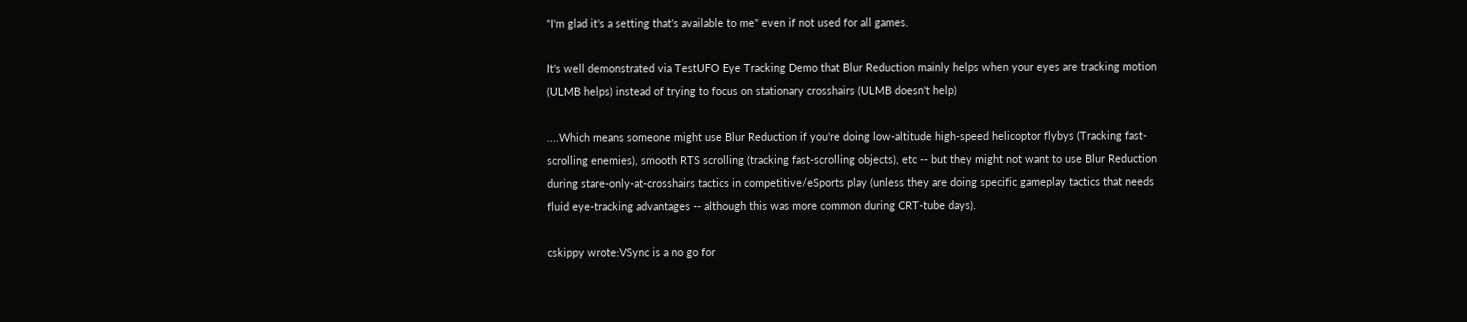"I'm glad it's a setting that's available to me" even if not used for all games.

It's well demonstrated via TestUFO Eye Tracking Demo that Blur Reduction mainly helps when your eyes are tracking motion (ULMB helps) instead of trying to focus on stationary crosshairs (ULMB doesn't help)

....Which means someone might use Blur Reduction if you're doing low-altitude high-speed helicoptor flybys (Tracking fast-scrolling enemies), smooth RTS scrolling (tracking fast-scrolling objects), etc -- but they might not want to use Blur Reduction during stare-only-at-crosshairs tactics in competitive/eSports play (unless they are doing specific gameplay tactics that needs fluid eye-tracking advantages -- although this was more common during CRT-tube days).

cskippy wrote:VSync is a no go for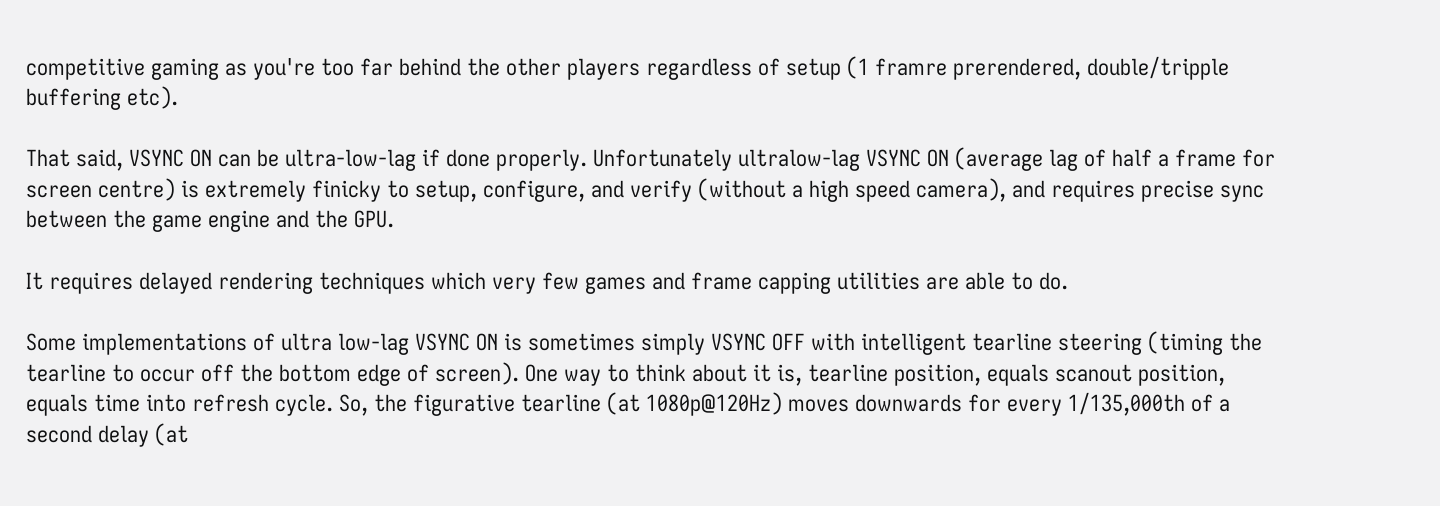competitive gaming as you're too far behind the other players regardless of setup (1 framre prerendered, double/tripple buffering etc).

That said, VSYNC ON can be ultra-low-lag if done properly. Unfortunately ultralow-lag VSYNC ON (average lag of half a frame for screen centre) is extremely finicky to setup, configure, and verify (without a high speed camera), and requires precise sync between the game engine and the GPU.

It requires delayed rendering techniques which very few games and frame capping utilities are able to do.

Some implementations of ultra low-lag VSYNC ON is sometimes simply VSYNC OFF with intelligent tearline steering (timing the tearline to occur off the bottom edge of screen). One way to think about it is, tearline position, equals scanout position, equals time into refresh cycle. So, the figurative tearline (at 1080p@120Hz) moves downwards for every 1/135,000th of a second delay (at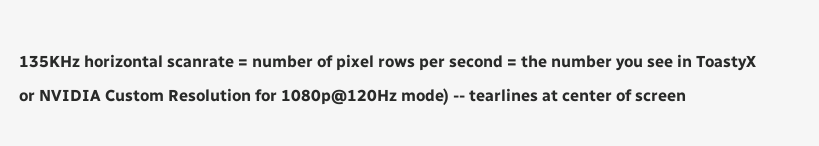135KHz horizontal scanrate = number of pixel rows per second = the number you see in ToastyX or NVIDIA Custom Resolution for 1080p@120Hz mode) -- tearlines at center of screen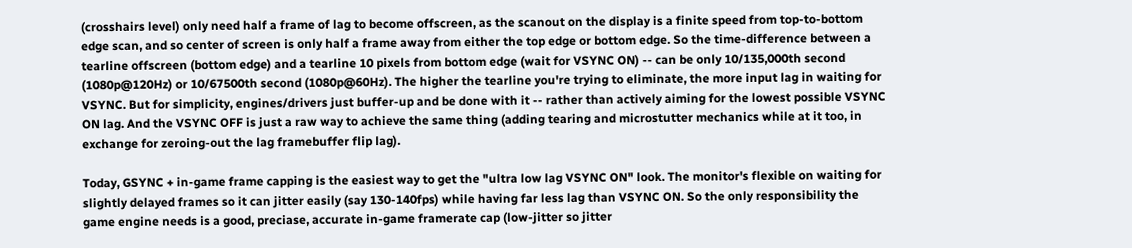(crosshairs level) only need half a frame of lag to become offscreen, as the scanout on the display is a finite speed from top-to-bottom edge scan, and so center of screen is only half a frame away from either the top edge or bottom edge. So the time-difference between a tearline offscreen (bottom edge) and a tearline 10 pixels from bottom edge (wait for VSYNC ON) -- can be only 10/135,000th second (1080p@120Hz) or 10/67500th second (1080p@60Hz). The higher the tearline you're trying to eliminate, the more input lag in waiting for VSYNC. But for simplicity, engines/drivers just buffer-up and be done with it -- rather than actively aiming for the lowest possible VSYNC ON lag. And the VSYNC OFF is just a raw way to achieve the same thing (adding tearing and microstutter mechanics while at it too, in exchange for zeroing-out the lag framebuffer flip lag).

Today, GSYNC + in-game frame capping is the easiest way to get the "ultra low lag VSYNC ON" look. The monitor's flexible on waiting for slightly delayed frames so it can jitter easily (say 130-140fps) while having far less lag than VSYNC ON. So the only responsibility the game engine needs is a good, preciase, accurate in-game framerate cap (low-jitter so jitter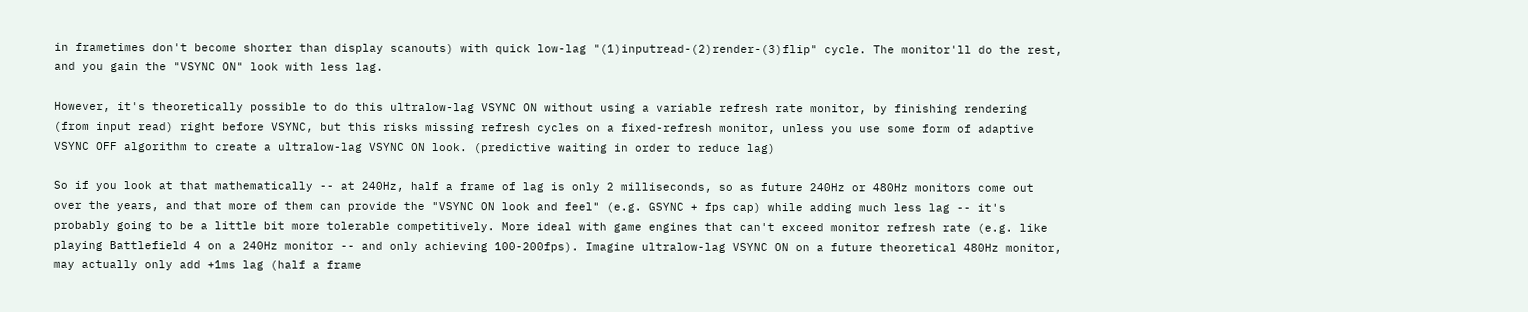in frametimes don't become shorter than display scanouts) with quick low-lag "(1)inputread-(2)render-(3)flip" cycle. The monitor'll do the rest, and you gain the "VSYNC ON" look with less lag.

However, it's theoretically possible to do this ultralow-lag VSYNC ON without using a variable refresh rate monitor, by finishing rendering (from input read) right before VSYNC, but this risks missing refresh cycles on a fixed-refresh monitor, unless you use some form of adaptive VSYNC OFF algorithm to create a ultralow-lag VSYNC ON look. (predictive waiting in order to reduce lag)

So if you look at that mathematically -- at 240Hz, half a frame of lag is only 2 milliseconds, so as future 240Hz or 480Hz monitors come out over the years, and that more of them can provide the "VSYNC ON look and feel" (e.g. GSYNC + fps cap) while adding much less lag -- it's probably going to be a little bit more tolerable competitively. More ideal with game engines that can't exceed monitor refresh rate (e.g. like playing Battlefield 4 on a 240Hz monitor -- and only achieving 100-200fps). Imagine ultralow-lag VSYNC ON on a future theoretical 480Hz monitor, may actually only add +1ms lag (half a frame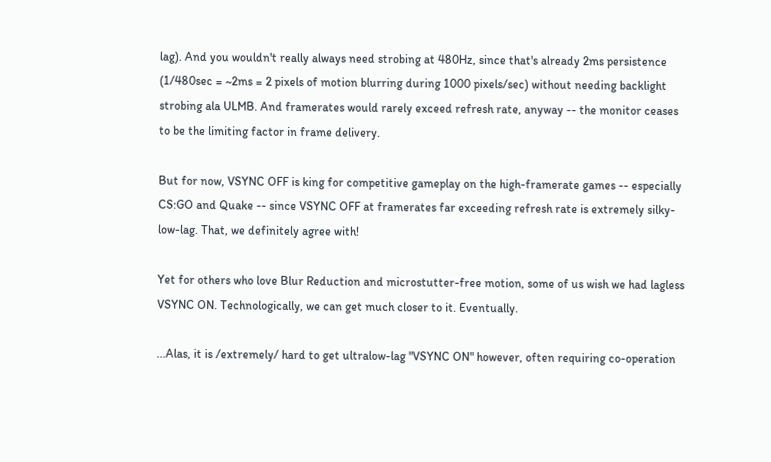lag). And you wouldn't really always need strobing at 480Hz, since that's already 2ms persistence (1/480sec = ~2ms = 2 pixels of motion blurring during 1000 pixels/sec) without needing backlight strobing ala ULMB. And framerates would rarely exceed refresh rate, anyway -- the monitor ceases to be the limiting factor in frame delivery.

But for now, VSYNC OFF is king for competitive gameplay on the high-framerate games -- especially CS:GO and Quake -- since VSYNC OFF at framerates far exceeding refresh rate is extremely silky-low-lag. That, we definitely agree with!

Yet for others who love Blur Reduction and microstutter-free motion, some of us wish we had lagless VSYNC ON. Technologically, we can get much closer to it. Eventually.

...Alas, it is /extremely/ hard to get ultralow-lag "VSYNC ON" however, often requiring co-operation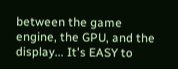between the game engine, the GPU, and the display... It's EASY to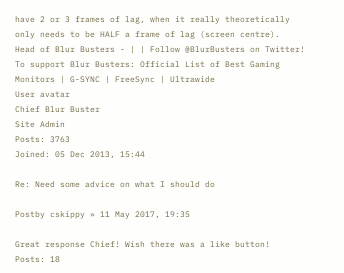have 2 or 3 frames of lag, when it really theoretically only needs to be HALF a frame of lag (screen centre).
Head of Blur Busters - | | Follow @BlurBusters on Twitter!
To support Blur Busters: Official List of Best Gaming Monitors | G-SYNC | FreeSync | Ultrawide
User avatar
Chief Blur Buster
Site Admin
Posts: 3763
Joined: 05 Dec 2013, 15:44

Re: Need some advice on what I should do

Postby cskippy » 11 May 2017, 19:35

Great response Chief! Wish there was a like button!
Posts: 18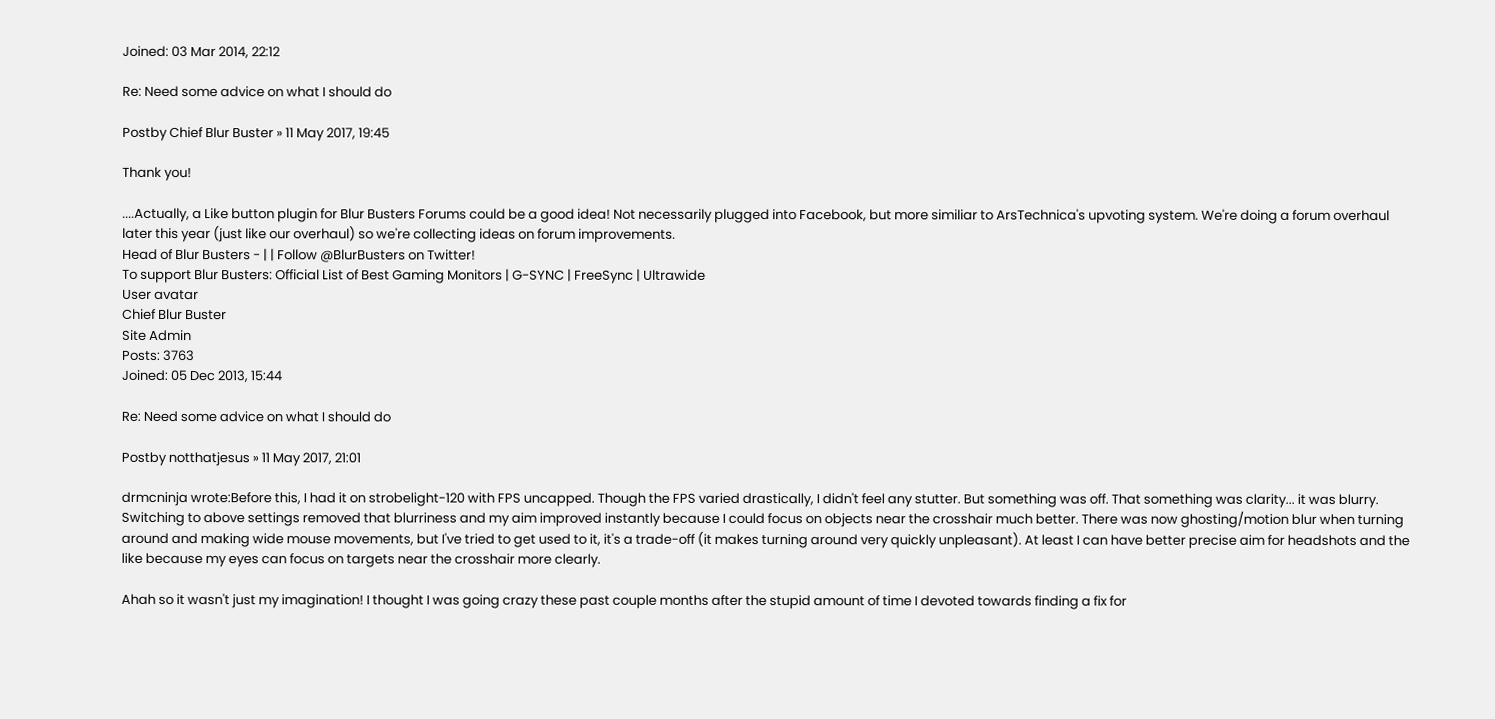Joined: 03 Mar 2014, 22:12

Re: Need some advice on what I should do

Postby Chief Blur Buster » 11 May 2017, 19:45

Thank you!

....Actually, a Like button plugin for Blur Busters Forums could be a good idea! Not necessarily plugged into Facebook, but more similiar to ArsTechnica's upvoting system. We're doing a forum overhaul later this year (just like our overhaul) so we're collecting ideas on forum improvements.
Head of Blur Busters - | | Follow @BlurBusters on Twitter!
To support Blur Busters: Official List of Best Gaming Monitors | G-SYNC | FreeSync | Ultrawide
User avatar
Chief Blur Buster
Site Admin
Posts: 3763
Joined: 05 Dec 2013, 15:44

Re: Need some advice on what I should do

Postby notthatjesus » 11 May 2017, 21:01

drmcninja wrote:Before this, I had it on strobelight-120 with FPS uncapped. Though the FPS varied drastically, I didn't feel any stutter. But something was off. That something was clarity... it was blurry. Switching to above settings removed that blurriness and my aim improved instantly because I could focus on objects near the crosshair much better. There was now ghosting/motion blur when turning around and making wide mouse movements, but I've tried to get used to it, it's a trade-off (it makes turning around very quickly unpleasant). At least I can have better precise aim for headshots and the like because my eyes can focus on targets near the crosshair more clearly.

Ahah so it wasn't just my imagination! I thought I was going crazy these past couple months after the stupid amount of time I devoted towards finding a fix for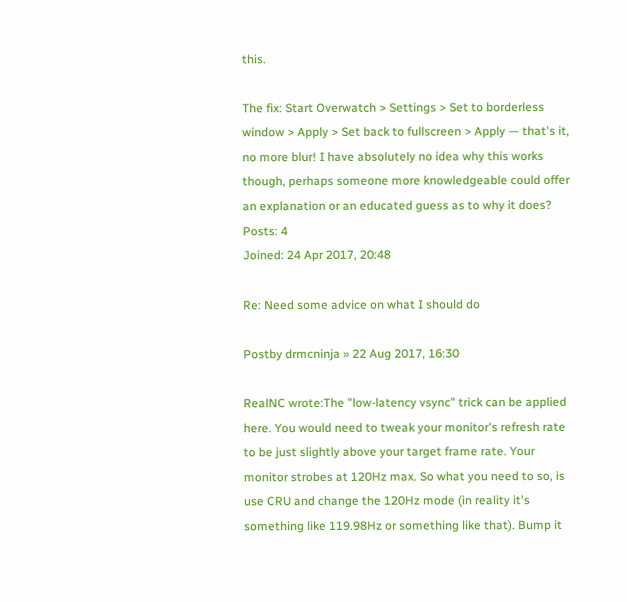this.

The fix: Start Overwatch > Settings > Set to borderless window > Apply > Set back to fullscreen > Apply — that's it, no more blur! I have absolutely no idea why this works though, perhaps someone more knowledgeable could offer an explanation or an educated guess as to why it does?
Posts: 4
Joined: 24 Apr 2017, 20:48

Re: Need some advice on what I should do

Postby drmcninja » 22 Aug 2017, 16:30

RealNC wrote:The "low-latency vsync" trick can be applied here. You would need to tweak your monitor's refresh rate to be just slightly above your target frame rate. Your monitor strobes at 120Hz max. So what you need to so, is use CRU and change the 120Hz mode (in reality it's something like 119.98Hz or something like that). Bump it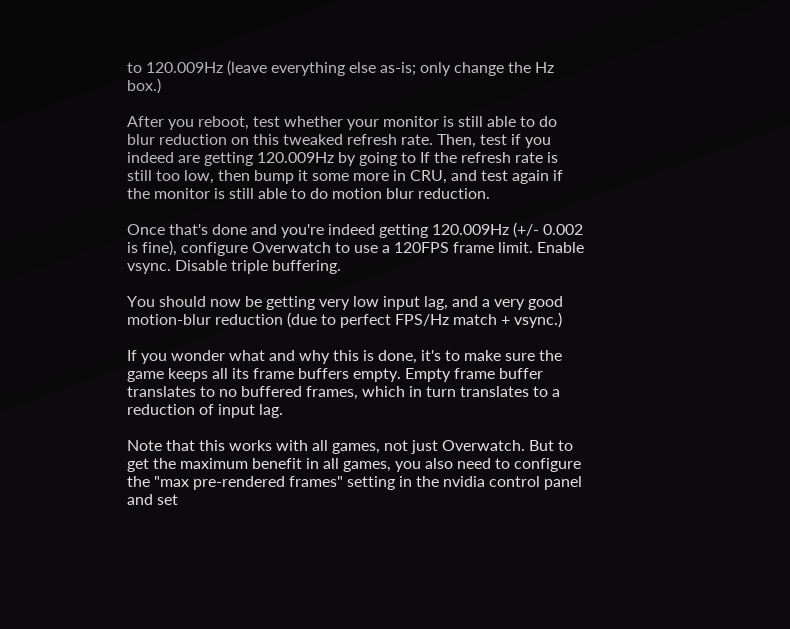to 120.009Hz (leave everything else as-is; only change the Hz box.)

After you reboot, test whether your monitor is still able to do blur reduction on this tweaked refresh rate. Then, test if you indeed are getting 120.009Hz by going to If the refresh rate is still too low, then bump it some more in CRU, and test again if the monitor is still able to do motion blur reduction.

Once that's done and you're indeed getting 120.009Hz (+/- 0.002 is fine), configure Overwatch to use a 120FPS frame limit. Enable vsync. Disable triple buffering.

You should now be getting very low input lag, and a very good motion-blur reduction (due to perfect FPS/Hz match + vsync.)

If you wonder what and why this is done, it's to make sure the game keeps all its frame buffers empty. Empty frame buffer translates to no buffered frames, which in turn translates to a reduction of input lag.

Note that this works with all games, not just Overwatch. But to get the maximum benefit in all games, you also need to configure the "max pre-rendered frames" setting in the nvidia control panel and set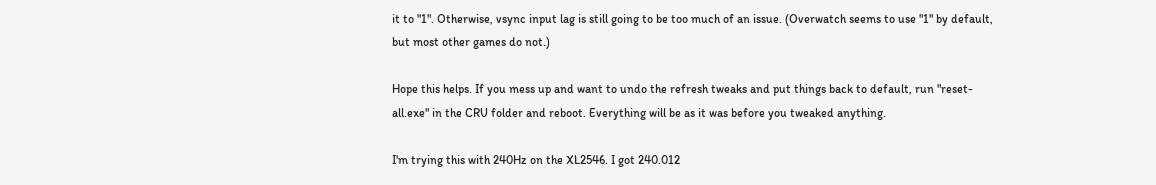it to "1". Otherwise, vsync input lag is still going to be too much of an issue. (Overwatch seems to use "1" by default, but most other games do not.)

Hope this helps. If you mess up and want to undo the refresh tweaks and put things back to default, run "reset-all.exe" in the CRU folder and reboot. Everything will be as it was before you tweaked anything.

I'm trying this with 240Hz on the XL2546. I got 240.012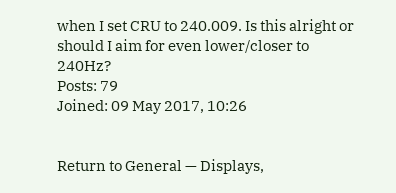when I set CRU to 240.009. Is this alright or should I aim for even lower/closer to 240Hz?
Posts: 79
Joined: 09 May 2017, 10:26


Return to General — Displays,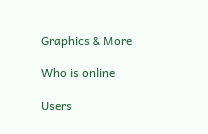Graphics & More

Who is online

Users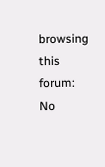browsing this forum: No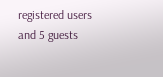registered users and 5 guests